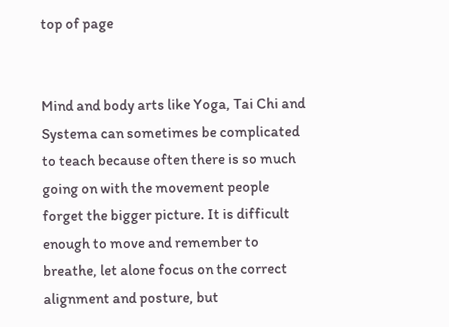top of page


Mind and body arts like Yoga, Tai Chi and Systema can sometimes be complicated to teach because often there is so much going on with the movement people forget the bigger picture. It is difficult enough to move and remember to breathe, let alone focus on the correct alignment and posture, but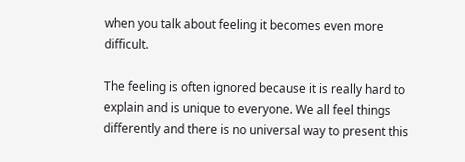when you talk about feeling it becomes even more difficult.

The feeling is often ignored because it is really hard to explain and is unique to everyone. We all feel things differently and there is no universal way to present this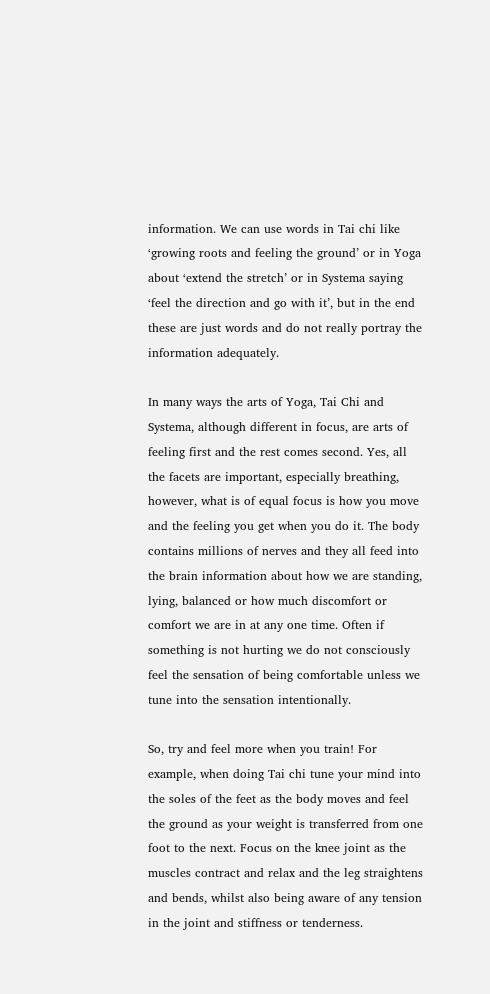information. We can use words in Tai chi like ‘growing roots and feeling the ground’ or in Yoga about ‘extend the stretch’ or in Systema saying ‘feel the direction and go with it’, but in the end these are just words and do not really portray the information adequately.

In many ways the arts of Yoga, Tai Chi and Systema, although different in focus, are arts of feeling first and the rest comes second. Yes, all the facets are important, especially breathing, however, what is of equal focus is how you move and the feeling you get when you do it. The body contains millions of nerves and they all feed into the brain information about how we are standing, lying, balanced or how much discomfort or comfort we are in at any one time. Often if something is not hurting we do not consciously feel the sensation of being comfortable unless we tune into the sensation intentionally.

So, try and feel more when you train! For example, when doing Tai chi tune your mind into the soles of the feet as the body moves and feel the ground as your weight is transferred from one foot to the next. Focus on the knee joint as the muscles contract and relax and the leg straightens and bends, whilst also being aware of any tension in the joint and stiffness or tenderness.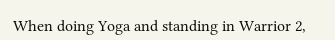When doing Yoga and standing in Warrior 2,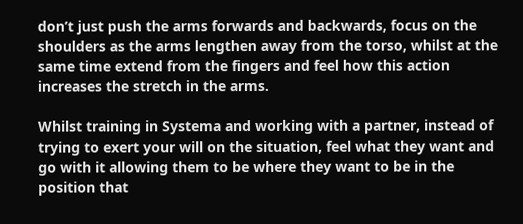don’t just push the arms forwards and backwards, focus on the shoulders as the arms lengthen away from the torso, whilst at the same time extend from the fingers and feel how this action increases the stretch in the arms.

Whilst training in Systema and working with a partner, instead of trying to exert your will on the situation, feel what they want and go with it allowing them to be where they want to be in the position that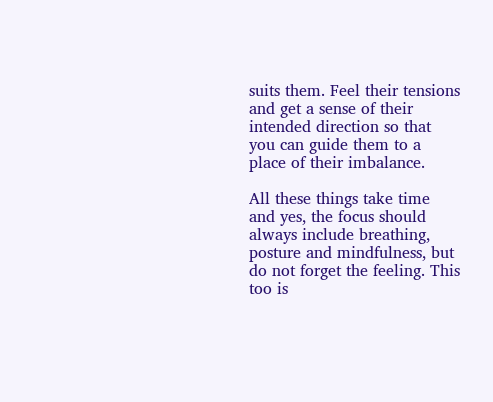suits them. Feel their tensions and get a sense of their intended direction so that you can guide them to a place of their imbalance.

All these things take time and yes, the focus should always include breathing, posture and mindfulness, but do not forget the feeling. This too is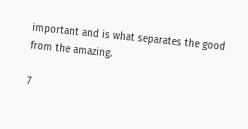important and is what separates the good from the amazing.

7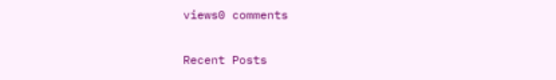views0 comments

Recent Posts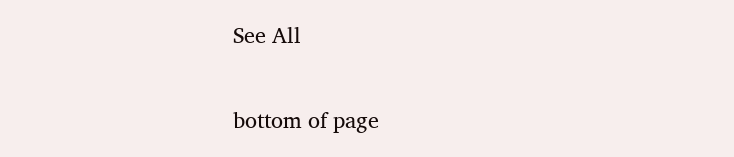See All


bottom of page